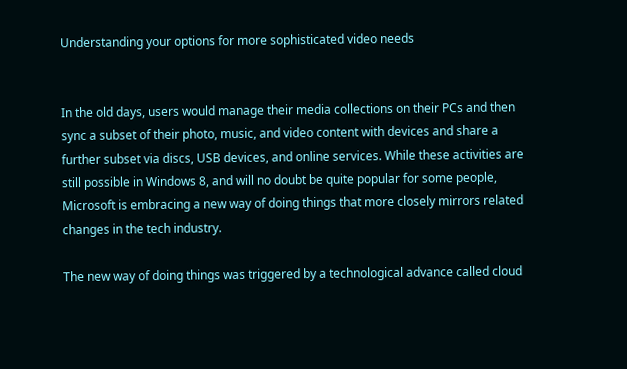Understanding your options for more sophisticated video needs


In the old days, users would manage their media collections on their PCs and then sync a subset of their photo, music, and video content with devices and share a further subset via discs, USB devices, and online services. While these activities are still possible in Windows 8, and will no doubt be quite popular for some people, Microsoft is embracing a new way of doing things that more closely mirrors related changes in the tech industry.

The new way of doing things was triggered by a technological advance called cloud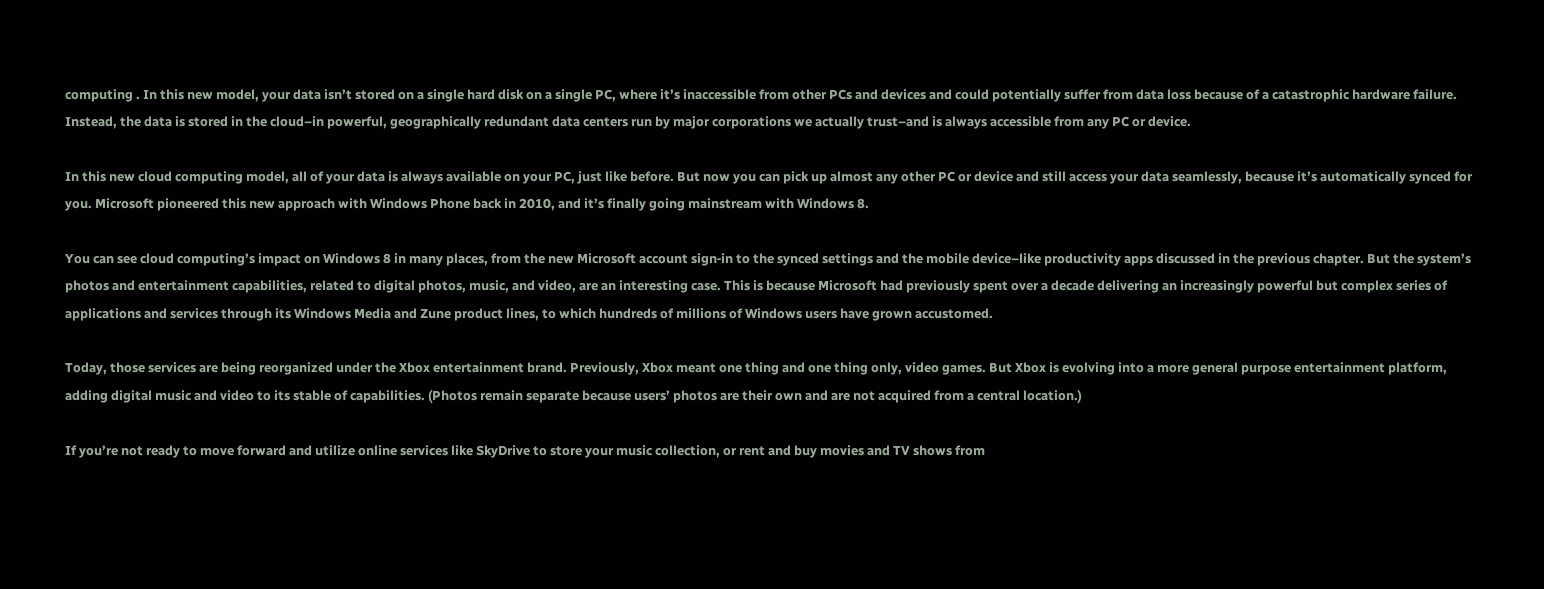computing . In this new model, your data isn’t stored on a single hard disk on a single PC, where it’s inaccessible from other PCs and devices and could potentially suffer from data loss because of a catastrophic hardware failure. Instead, the data is stored in the cloud–in powerful, geographically redundant data centers run by major corporations we actually trust–and is always accessible from any PC or device.

In this new cloud computing model, all of your data is always available on your PC, just like before. But now you can pick up almost any other PC or device and still access your data seamlessly, because it’s automatically synced for you. Microsoft pioneered this new approach with Windows Phone back in 2010, and it’s finally going mainstream with Windows 8.

You can see cloud computing’s impact on Windows 8 in many places, from the new Microsoft account sign‑in to the synced settings and the mobile device–like productivity apps discussed in the previous chapter. But the system’s photos and entertainment capabilities, related to digital photos, music, and video, are an interesting case. This is because Microsoft had previously spent over a decade delivering an increasingly powerful but complex series of applications and services through its Windows Media and Zune product lines, to which hundreds of millions of Windows users have grown accustomed.

Today, those services are being reorganized under the Xbox entertainment brand. Previously, Xbox meant one thing and one thing only, video games. But Xbox is evolving into a more general purpose entertainment platform, adding digital music and video to its stable of capabilities. (Photos remain separate because users’ photos are their own and are not acquired from a central location.)

If you’re not ready to move forward and utilize online services like SkyDrive to store your music collection, or rent and buy movies and TV shows from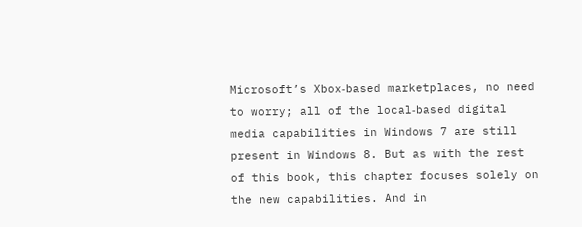Microsoft’s Xbox‑based marketplaces, no need to worry; all of the local‑based digital media capabilities in Windows 7 are still present in Windows 8. But as with the rest of this book, this chapter focuses solely on the new capabilities. And in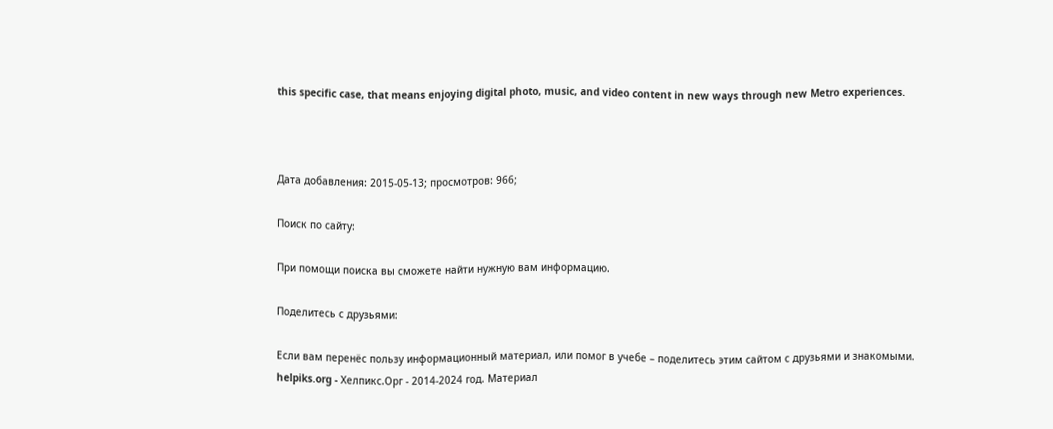this specific case, that means enjoying digital photo, music, and video content in new ways through new Metro experiences.



Дата добавления: 2015-05-13; просмотров: 966;

Поиск по сайту:

При помощи поиска вы сможете найти нужную вам информацию.

Поделитесь с друзьями:

Если вам перенёс пользу информационный материал, или помог в учебе – поделитесь этим сайтом с друзьями и знакомыми.
helpiks.org - Хелпикс.Орг - 2014-2024 год. Материал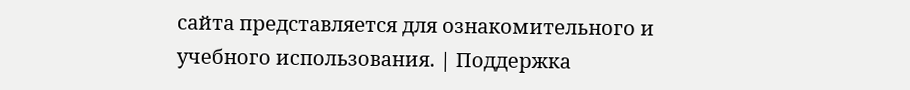сайта представляется для ознакомительного и учебного использования. | Поддержка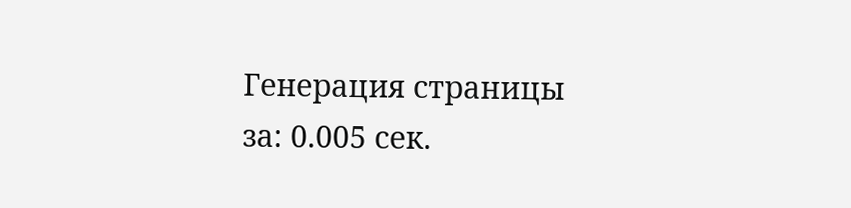Генерация страницы за: 0.005 сек.